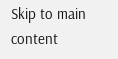Skip to main content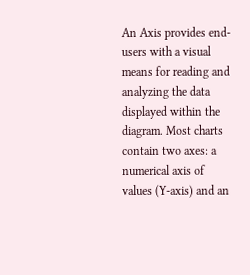An Axis provides end-users with a visual means for reading and analyzing the data displayed within the diagram. Most charts contain two axes: a numerical axis of values (Y-axis) and an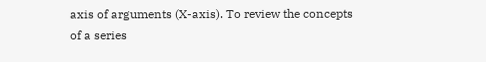axis of arguments (X-axis). To review the concepts of a series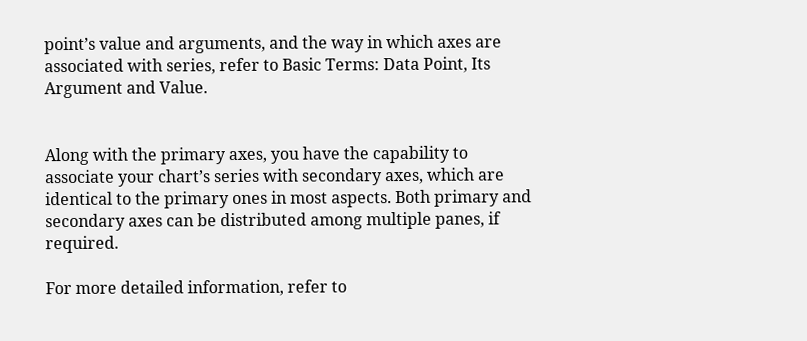point’s value and arguments, and the way in which axes are associated with series, refer to Basic Terms: Data Point, Its Argument and Value.


Along with the primary axes, you have the capability to associate your chart’s series with secondary axes, which are identical to the primary ones in most aspects. Both primary and secondary axes can be distributed among multiple panes, if required.

For more detailed information, refer to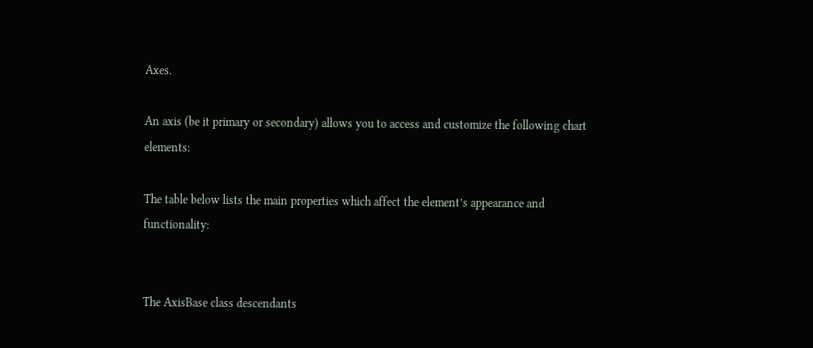Axes.

An axis (be it primary or secondary) allows you to access and customize the following chart elements:

The table below lists the main properties which affect the element’s appearance and functionality:


The AxisBase class descendants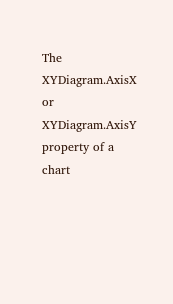The XYDiagram.AxisX or XYDiagram.AxisY property of a chart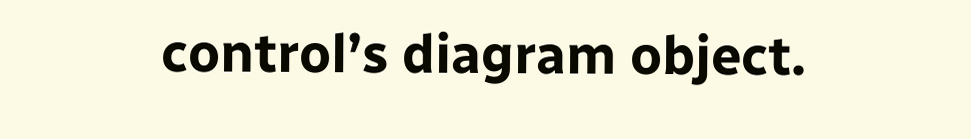control’s diagram object.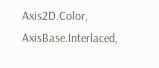Axis2D.Color, AxisBase.Interlaced,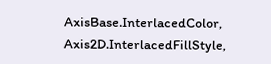AxisBase.InterlacedColor, Axis2D.InterlacedFillStyle,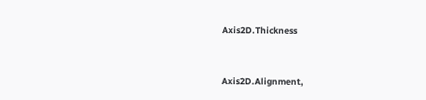Axis2D.Thickness


Axis2D.Alignment,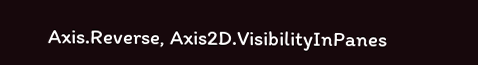Axis.Reverse, Axis2D.VisibilityInPanes